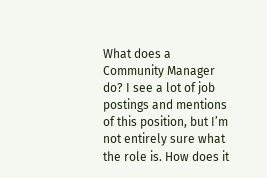What does a Community Manager do? I see a lot of job postings and mentions of this position, but I’m not entirely sure what the role is. How does it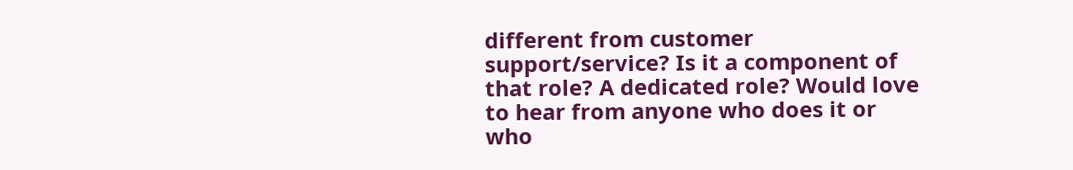different from customer support/service? Is it a component of that role? A dedicated role? Would love to hear from anyone who does it or who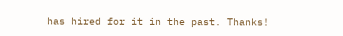has hired for it in the past. Thanks!